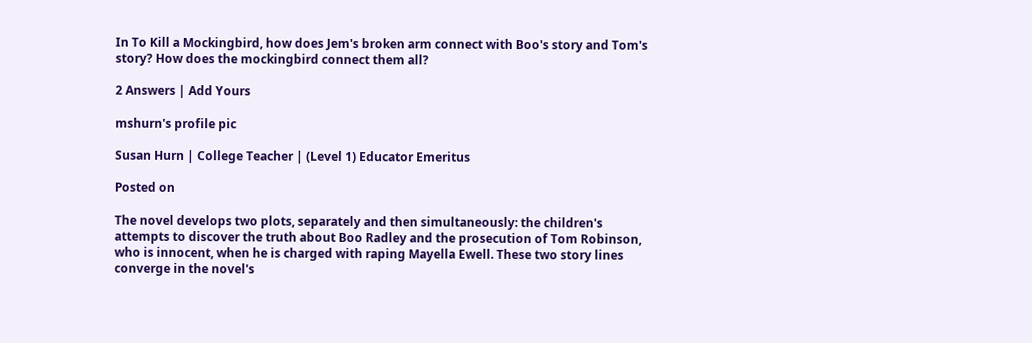In To Kill a Mockingbird, how does Jem's broken arm connect with Boo's story and Tom's story? How does the mockingbird connect them all?

2 Answers | Add Yours

mshurn's profile pic

Susan Hurn | College Teacher | (Level 1) Educator Emeritus

Posted on

The novel develops two plots, separately and then simultaneously: the children's attempts to discover the truth about Boo Radley and the prosecution of Tom Robinson, who is innocent, when he is charged with raping Mayella Ewell. These two story lines converge in the novel's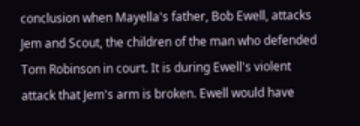conclusion when Mayella's father, Bob Ewell, attacks Jem and Scout, the children of the man who defended Tom Robinson in court. It is during Ewell's violent attack that Jem's arm is broken. Ewell would have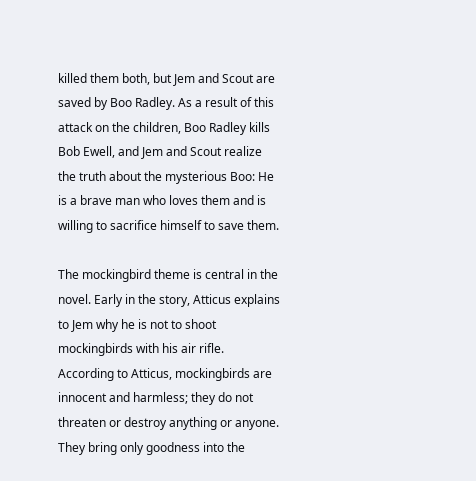killed them both, but Jem and Scout are saved by Boo Radley. As a result of this attack on the children, Boo Radley kills Bob Ewell, and Jem and Scout realize the truth about the mysterious Boo: He is a brave man who loves them and is willing to sacrifice himself to save them.

The mockingbird theme is central in the novel. Early in the story, Atticus explains to Jem why he is not to shoot mockingbirds with his air rifle. According to Atticus, mockingbirds are innocent and harmless; they do not threaten or destroy anything or anyone. They bring only goodness into the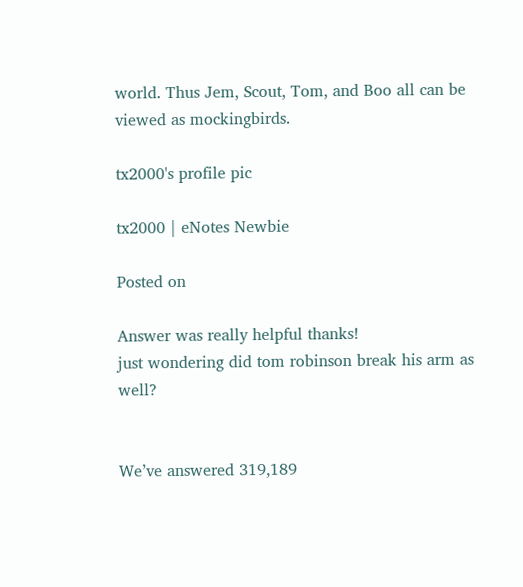world. Thus Jem, Scout, Tom, and Boo all can be viewed as mockingbirds.

tx2000's profile pic

tx2000 | eNotes Newbie

Posted on

Answer was really helpful thanks!
just wondering did tom robinson break his arm as well?


We’ve answered 319,189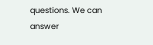questions. We can answer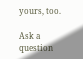yours, too.

Ask a question